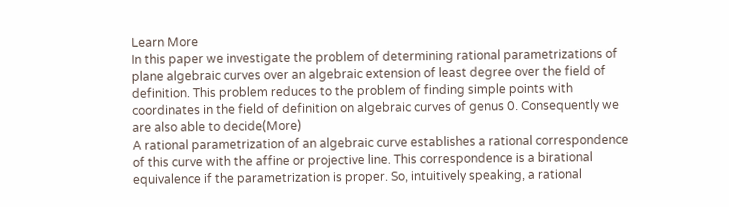Learn More
In this paper we investigate the problem of determining rational parametrizations of plane algebraic curves over an algebraic extension of least degree over the field of definition. This problem reduces to the problem of finding simple points with coordinates in the field of definition on algebraic curves of genus 0. Consequently we are also able to decide(More)
A rational parametrization of an algebraic curve establishes a rational correspondence of this curve with the affine or projective line. This correspondence is a birational equivalence if the parametrization is proper. So, intuitively speaking, a rational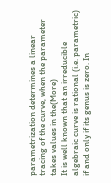parametrization determines a linear tracing of the curve, when the parameter takes values in the(More)
It is well known that an irreducible algebraic curve is rational (i.e. parametric) if and only if its genus is zero. In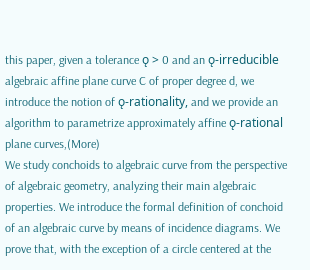this paper, given a tolerance ǫ > 0 and an ǫ-irreducible algebraic affine plane curve C of proper degree d, we introduce the notion of ǫ-rationality, and we provide an algorithm to parametrize approximately affine ǫ-rational plane curves,(More)
We study conchoids to algebraic curve from the perspective of algebraic geometry, analyzing their main algebraic properties. We introduce the formal definition of conchoid of an algebraic curve by means of incidence diagrams. We prove that, with the exception of a circle centered at the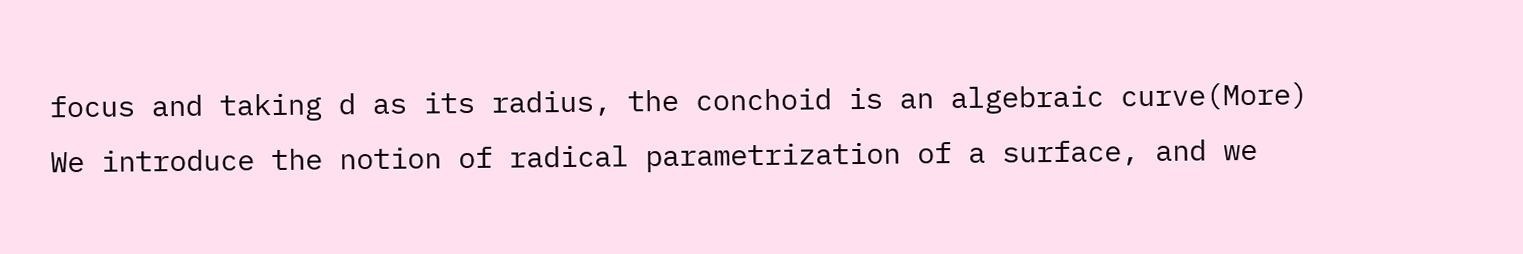focus and taking d as its radius, the conchoid is an algebraic curve(More)
We introduce the notion of radical parametrization of a surface, and we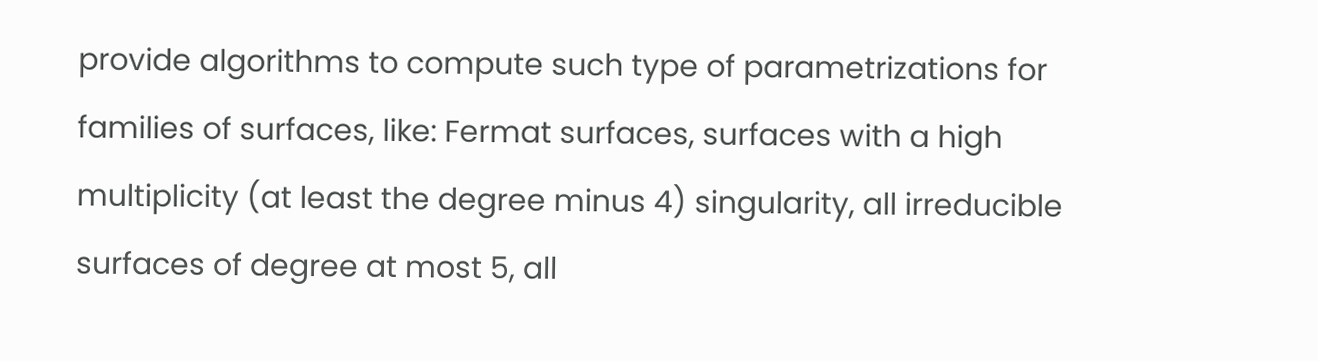provide algorithms to compute such type of parametrizations for families of surfaces, like: Fermat surfaces, surfaces with a high multiplicity (at least the degree minus 4) singularity, all irreducible surfaces of degree at most 5, all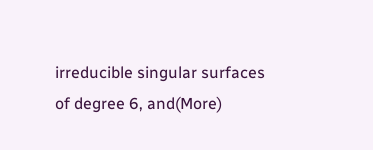irreducible singular surfaces of degree 6, and(More)